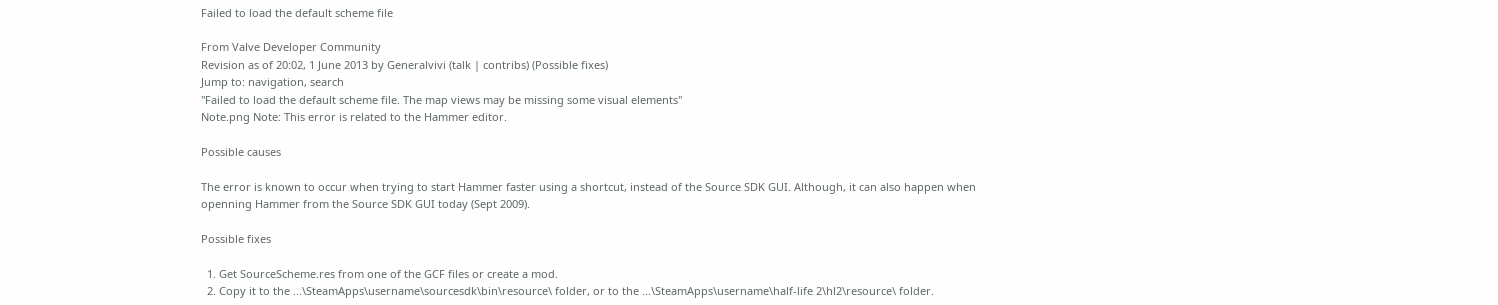Failed to load the default scheme file

From Valve Developer Community
Revision as of 20:02, 1 June 2013 by Generalvivi (talk | contribs) (Possible fixes)
Jump to: navigation, search
"Failed to load the default scheme file. The map views may be missing some visual elements"
Note.png Note: This error is related to the Hammer editor.

Possible causes

The error is known to occur when trying to start Hammer faster using a shortcut, instead of the Source SDK GUI. Although, it can also happen when openning Hammer from the Source SDK GUI today (Sept 2009).

Possible fixes

  1. Get SourceScheme.res from one of the GCF files or create a mod.
  2. Copy it to the ...\SteamApps\username\sourcesdk\bin\resource\ folder, or to the ...\SteamApps\username\half-life 2\hl2\resource\ folder.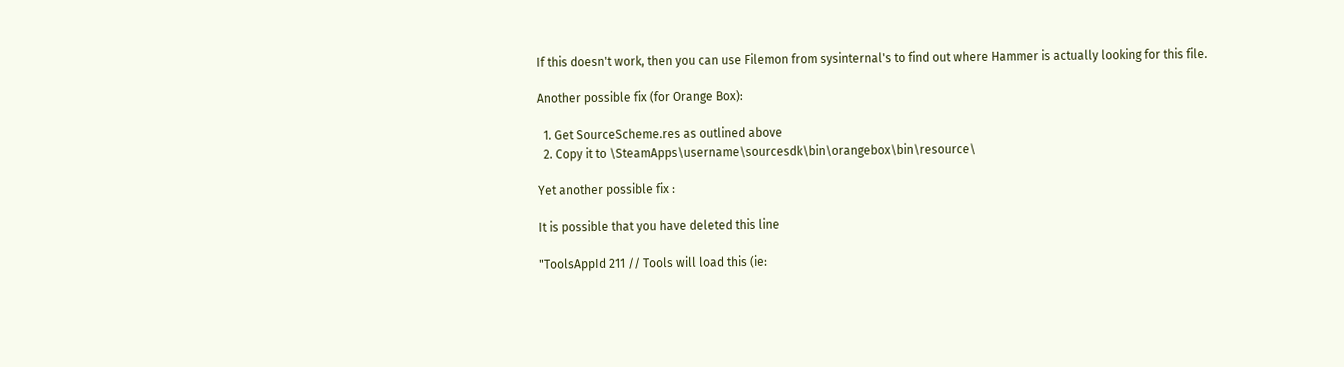If this doesn't work, then you can use Filemon from sysinternal's to find out where Hammer is actually looking for this file.

Another possible fix (for Orange Box):

  1. Get SourceScheme.res as outlined above
  2. Copy it to \SteamApps\username\sourcesdk\bin\orangebox\bin\resource\

Yet another possible fix :

It is possible that you have deleted this line

"ToolsAppId 211 // Tools will load this (ie: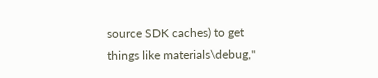source SDK caches) to get things like materials\debug,"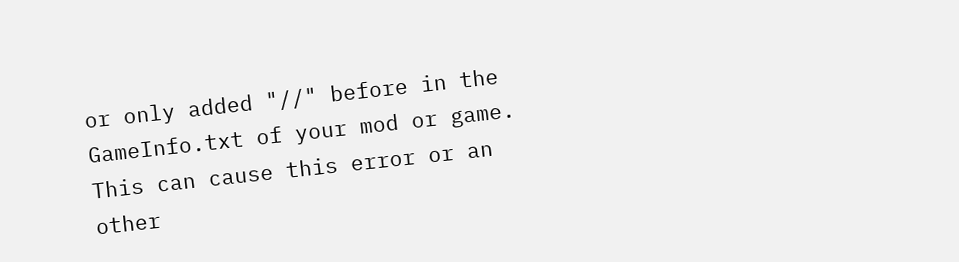or only added "//" before in the GameInfo.txt of your mod or game. This can cause this error or an other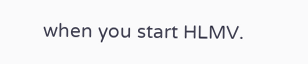when you start HLMV.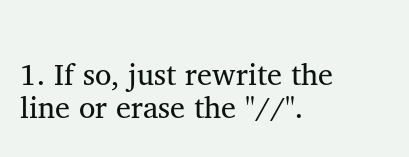1. If so, just rewrite the line or erase the "//".